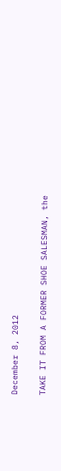December 8, 2012

TAKE IT FROM A FORMER SHOE SALESMAN, the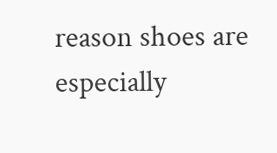reason shoes are especially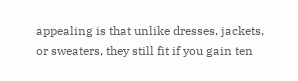appealing is that unlike dresses, jackets, or sweaters, they still fit if you gain ten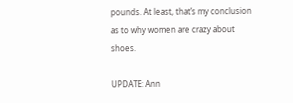pounds. At least, that’s my conclusion as to why women are crazy about shoes.

UPDATE: Ann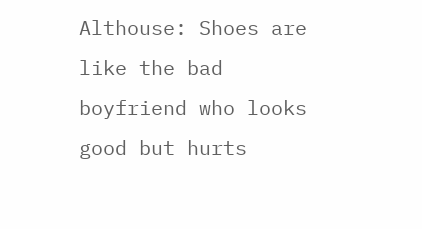Althouse: Shoes are like the bad boyfriend who looks good but hurts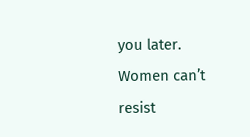you later. Women can’t resist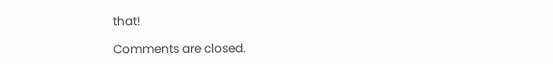that!

Comments are closed.